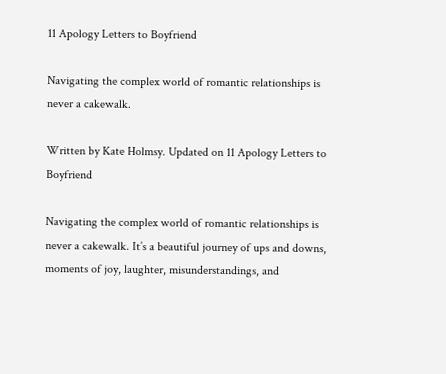11 Apology Letters to Boyfriend

Navigating the complex world of romantic relationships is never a cakewalk.

Written by Kate Holmsy. Updated on 11 Apology Letters to Boyfriend

Navigating the complex world of romantic relationships is never a cakewalk. It’s a beautiful journey of ups and downs, moments of joy, laughter, misunderstandings, and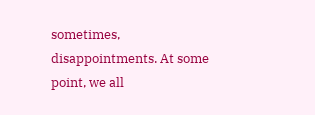sometimes, disappointments. At some point, we all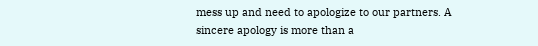mess up and need to apologize to our partners. A sincere apology is more than a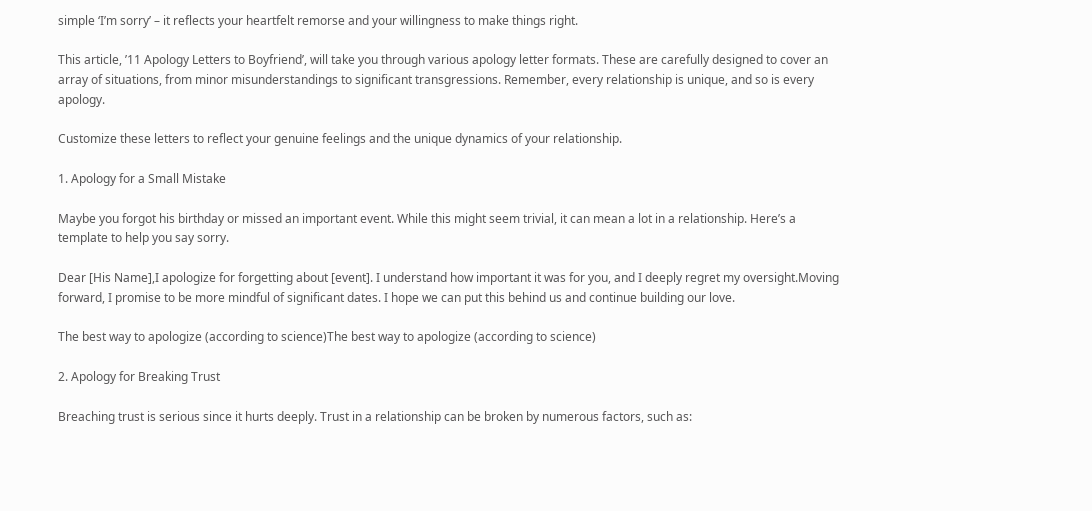simple ‘I’m sorry’ – it reflects your heartfelt remorse and your willingness to make things right.

This article, ’11 Apology Letters to Boyfriend’, will take you through various apology letter formats. These are carefully designed to cover an array of situations, from minor misunderstandings to significant transgressions. Remember, every relationship is unique, and so is every apology.

Customize these letters to reflect your genuine feelings and the unique dynamics of your relationship.

1. Apology for a Small Mistake

Maybe you forgot his birthday or missed an important event. While this might seem trivial, it can mean a lot in a relationship. Here’s a template to help you say sorry.

Dear [His Name],I apologize for forgetting about [event]. I understand how important it was for you, and I deeply regret my oversight.Moving forward, I promise to be more mindful of significant dates. I hope we can put this behind us and continue building our love.

The best way to apologize (according to science)The best way to apologize (according to science)

2. Apology for Breaking Trust

Breaching trust is serious since it hurts deeply. Trust in a relationship can be broken by numerous factors, such as: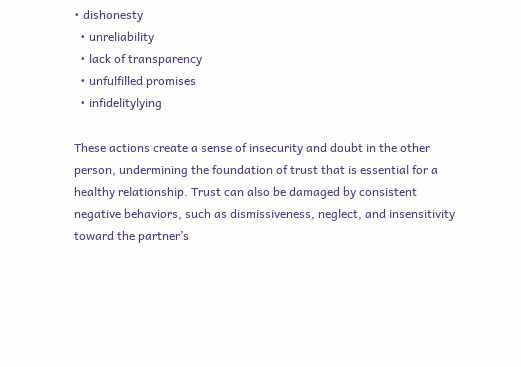• dishonesty
  • unreliability
  • lack of transparency
  • unfulfilled promises
  • infidelitylying

These actions create a sense of insecurity and doubt in the other person, undermining the foundation of trust that is essential for a healthy relationship. Trust can also be damaged by consistent negative behaviors, such as dismissiveness, neglect, and insensitivity toward the partner’s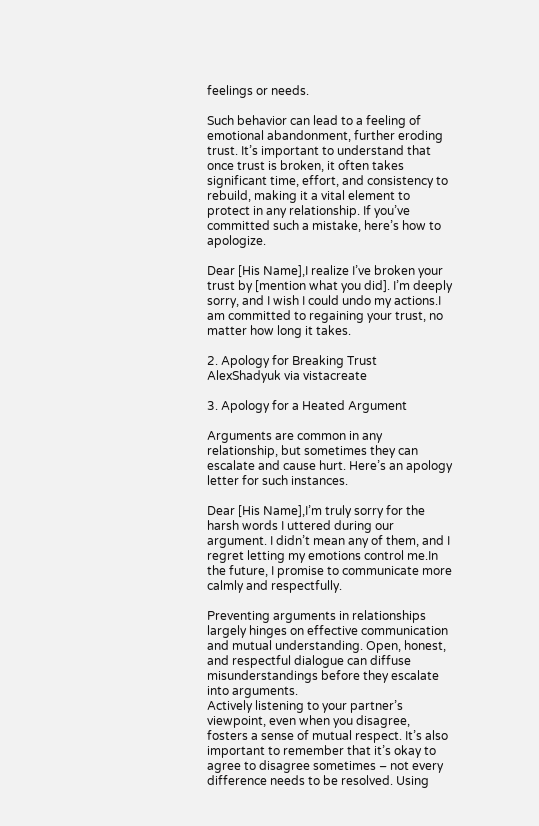feelings or needs.

Such behavior can lead to a feeling of emotional abandonment, further eroding trust. It’s important to understand that once trust is broken, it often takes significant time, effort, and consistency to rebuild, making it a vital element to protect in any relationship. If you’ve committed such a mistake, here’s how to apologize.

Dear [His Name],I realize I’ve broken your trust by [mention what you did]. I’m deeply sorry, and I wish I could undo my actions.I am committed to regaining your trust, no matter how long it takes.

2. Apology for Breaking Trust
AlexShadyuk via vistacreate

3. Apology for a Heated Argument

Arguments are common in any relationship, but sometimes they can escalate and cause hurt. Here’s an apology letter for such instances.

Dear [His Name],I’m truly sorry for the harsh words I uttered during our argument. I didn’t mean any of them, and I regret letting my emotions control me.In the future, I promise to communicate more calmly and respectfully.

Preventing arguments in relationships largely hinges on effective communication and mutual understanding. Open, honest, and respectful dialogue can diffuse misunderstandings before they escalate into arguments.
Actively listening to your partner’s viewpoint, even when you disagree, fosters a sense of mutual respect. It’s also important to remember that it’s okay to agree to disagree sometimes – not every difference needs to be resolved. Using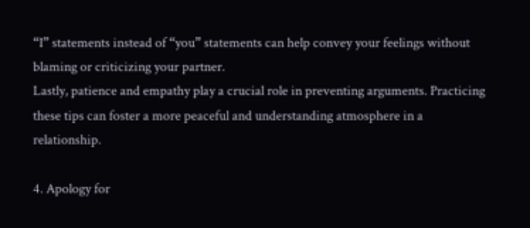“I” statements instead of “you” statements can help convey your feelings without blaming or criticizing your partner.
Lastly, patience and empathy play a crucial role in preventing arguments. Practicing these tips can foster a more peaceful and understanding atmosphere in a relationship.

4. Apology for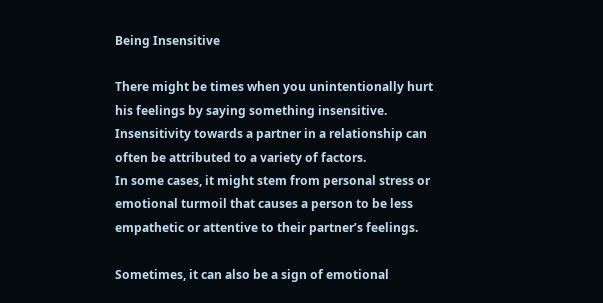Being Insensitive

There might be times when you unintentionally hurt his feelings by saying something insensitive. Insensitivity towards a partner in a relationship can often be attributed to a variety of factors.
In some cases, it might stem from personal stress or emotional turmoil that causes a person to be less empathetic or attentive to their partner’s feelings.

Sometimes, it can also be a sign of emotional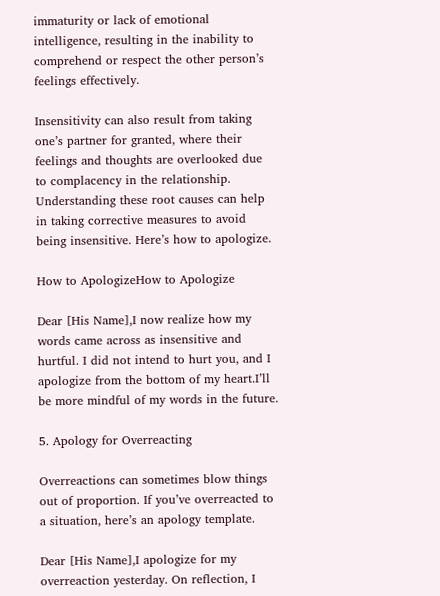immaturity or lack of emotional intelligence, resulting in the inability to comprehend or respect the other person’s feelings effectively.

Insensitivity can also result from taking one’s partner for granted, where their feelings and thoughts are overlooked due to complacency in the relationship. Understanding these root causes can help in taking corrective measures to avoid being insensitive. Here’s how to apologize.

How to ApologizeHow to Apologize

Dear [His Name],I now realize how my words came across as insensitive and hurtful. I did not intend to hurt you, and I apologize from the bottom of my heart.I’ll be more mindful of my words in the future.

5. Apology for Overreacting

Overreactions can sometimes blow things out of proportion. If you’ve overreacted to a situation, here’s an apology template.

Dear [His Name],I apologize for my overreaction yesterday. On reflection, I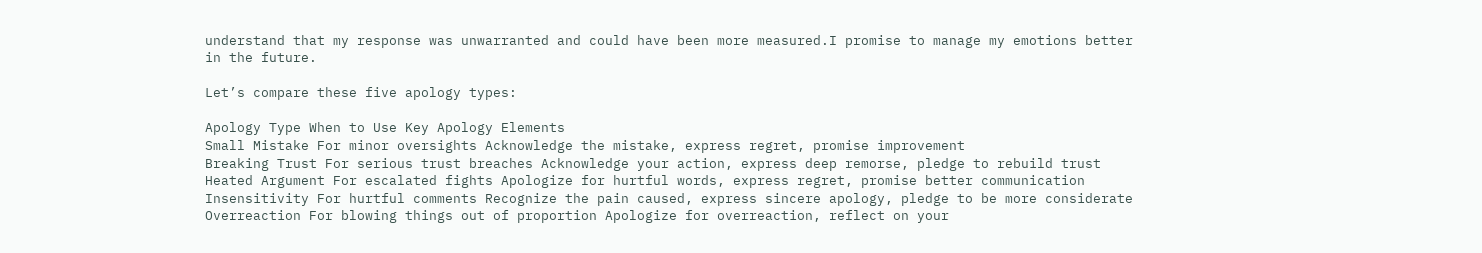understand that my response was unwarranted and could have been more measured.I promise to manage my emotions better in the future.

Let’s compare these five apology types:

Apology Type When to Use Key Apology Elements
Small Mistake For minor oversights Acknowledge the mistake, express regret, promise improvement
Breaking Trust For serious trust breaches Acknowledge your action, express deep remorse, pledge to rebuild trust
Heated Argument For escalated fights Apologize for hurtful words, express regret, promise better communication
Insensitivity For hurtful comments Recognize the pain caused, express sincere apology, pledge to be more considerate
Overreaction For blowing things out of proportion Apologize for overreaction, reflect on your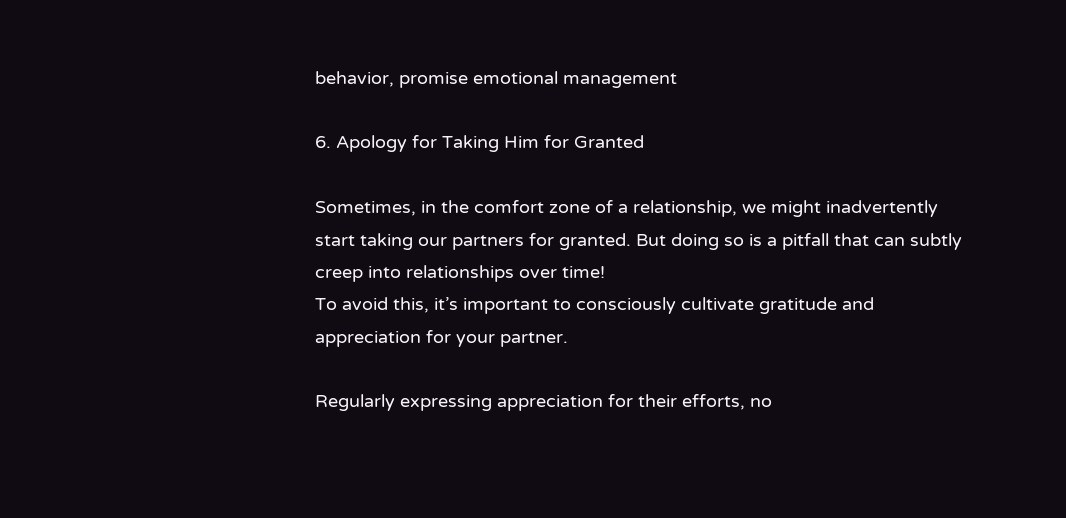behavior, promise emotional management

6. Apology for Taking Him for Granted

Sometimes, in the comfort zone of a relationship, we might inadvertently start taking our partners for granted. But doing so is a pitfall that can subtly creep into relationships over time!
To avoid this, it’s important to consciously cultivate gratitude and appreciation for your partner.

Regularly expressing appreciation for their efforts, no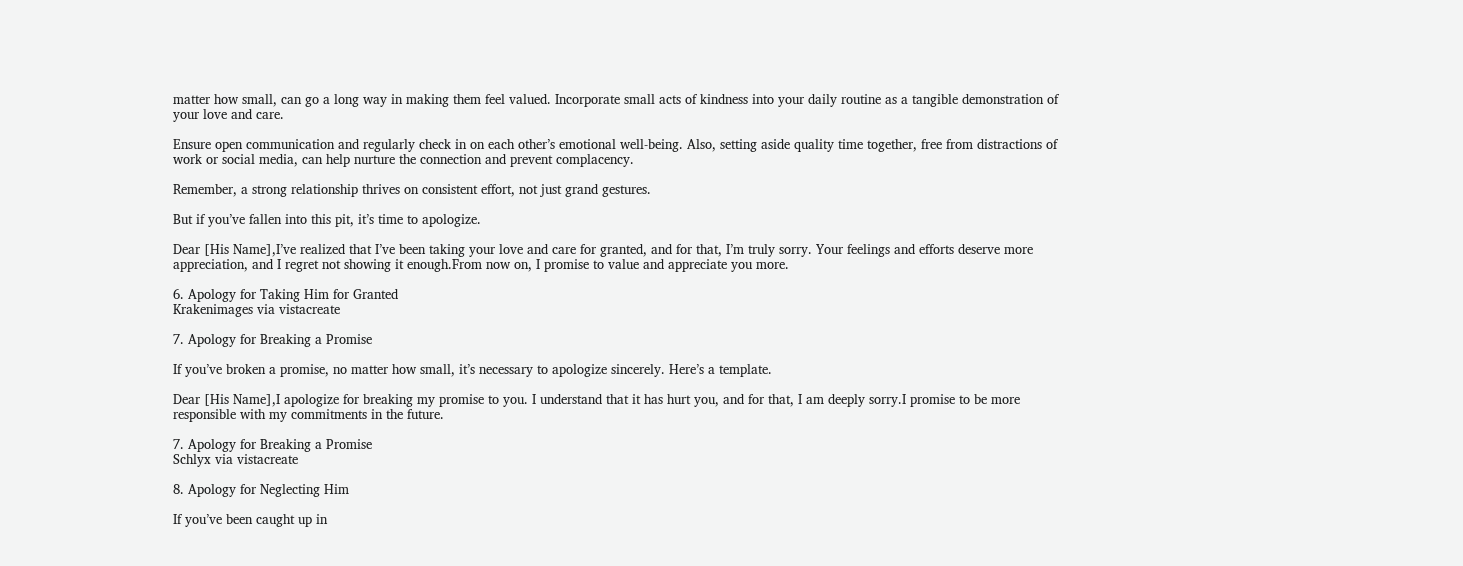matter how small, can go a long way in making them feel valued. Incorporate small acts of kindness into your daily routine as a tangible demonstration of your love and care.

Ensure open communication and regularly check in on each other’s emotional well-being. Also, setting aside quality time together, free from distractions of work or social media, can help nurture the connection and prevent complacency.

Remember, a strong relationship thrives on consistent effort, not just grand gestures.

But if you’ve fallen into this pit, it’s time to apologize.

Dear [His Name],I’ve realized that I’ve been taking your love and care for granted, and for that, I’m truly sorry. Your feelings and efforts deserve more appreciation, and I regret not showing it enough.From now on, I promise to value and appreciate you more.

6. Apology for Taking Him for Granted
Krakenimages via vistacreate

7. Apology for Breaking a Promise

If you’ve broken a promise, no matter how small, it’s necessary to apologize sincerely. Here’s a template.

Dear [His Name],I apologize for breaking my promise to you. I understand that it has hurt you, and for that, I am deeply sorry.I promise to be more responsible with my commitments in the future.

7. Apology for Breaking a Promise
Schlyx via vistacreate

8. Apology for Neglecting Him

If you’ve been caught up in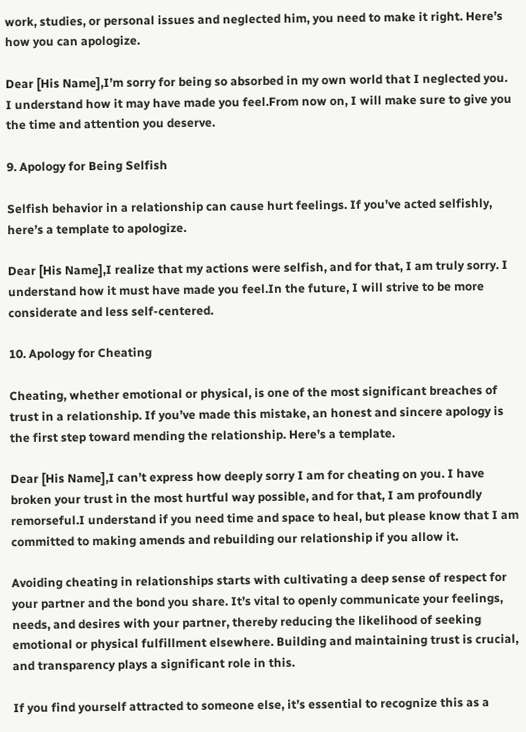work, studies, or personal issues and neglected him, you need to make it right. Here’s how you can apologize.

Dear [His Name],I’m sorry for being so absorbed in my own world that I neglected you. I understand how it may have made you feel.From now on, I will make sure to give you the time and attention you deserve.

9. Apology for Being Selfish

Selfish behavior in a relationship can cause hurt feelings. If you’ve acted selfishly, here’s a template to apologize.

Dear [His Name],I realize that my actions were selfish, and for that, I am truly sorry. I understand how it must have made you feel.In the future, I will strive to be more considerate and less self-centered.

10. Apology for Cheating

Cheating, whether emotional or physical, is one of the most significant breaches of trust in a relationship. If you’ve made this mistake, an honest and sincere apology is the first step toward mending the relationship. Here’s a template.

Dear [His Name],I can’t express how deeply sorry I am for cheating on you. I have broken your trust in the most hurtful way possible, and for that, I am profoundly remorseful.I understand if you need time and space to heal, but please know that I am committed to making amends and rebuilding our relationship if you allow it.

Avoiding cheating in relationships starts with cultivating a deep sense of respect for your partner and the bond you share. It’s vital to openly communicate your feelings, needs, and desires with your partner, thereby reducing the likelihood of seeking emotional or physical fulfillment elsewhere. Building and maintaining trust is crucial, and transparency plays a significant role in this.

If you find yourself attracted to someone else, it’s essential to recognize this as a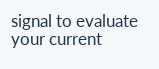signal to evaluate your current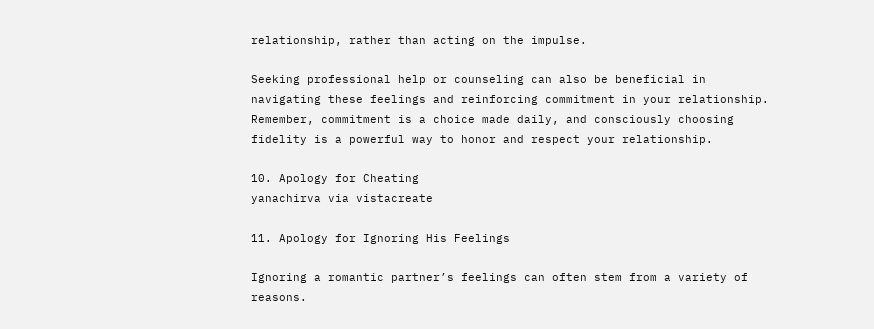relationship, rather than acting on the impulse.

Seeking professional help or counseling can also be beneficial in navigating these feelings and reinforcing commitment in your relationship. Remember, commitment is a choice made daily, and consciously choosing fidelity is a powerful way to honor and respect your relationship.

10. Apology for Cheating
yanachirva via vistacreate

11. Apology for Ignoring His Feelings

Ignoring a romantic partner’s feelings can often stem from a variety of reasons.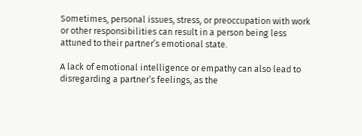Sometimes, personal issues, stress, or preoccupation with work or other responsibilities can result in a person being less attuned to their partner’s emotional state.

A lack of emotional intelligence or empathy can also lead to disregarding a partner’s feelings, as the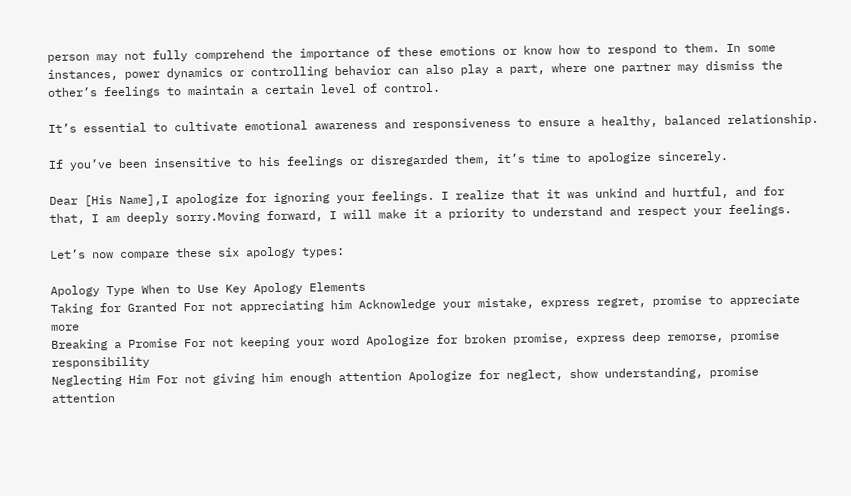person may not fully comprehend the importance of these emotions or know how to respond to them. In some instances, power dynamics or controlling behavior can also play a part, where one partner may dismiss the other’s feelings to maintain a certain level of control.

It’s essential to cultivate emotional awareness and responsiveness to ensure a healthy, balanced relationship.

If you’ve been insensitive to his feelings or disregarded them, it’s time to apologize sincerely.

Dear [His Name],I apologize for ignoring your feelings. I realize that it was unkind and hurtful, and for that, I am deeply sorry.Moving forward, I will make it a priority to understand and respect your feelings.

Let’s now compare these six apology types:

Apology Type When to Use Key Apology Elements
Taking for Granted For not appreciating him Acknowledge your mistake, express regret, promise to appreciate more
Breaking a Promise For not keeping your word Apologize for broken promise, express deep remorse, promise responsibility
Neglecting Him For not giving him enough attention Apologize for neglect, show understanding, promise attention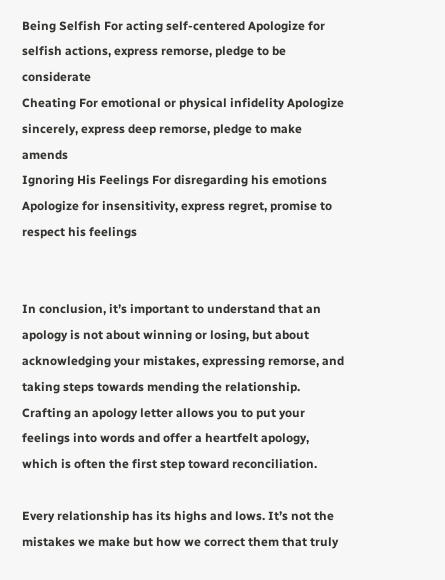Being Selfish For acting self-centered Apologize for selfish actions, express remorse, pledge to be considerate
Cheating For emotional or physical infidelity Apologize sincerely, express deep remorse, pledge to make amends
Ignoring His Feelings For disregarding his emotions Apologize for insensitivity, express regret, promise to respect his feelings


In conclusion, it’s important to understand that an apology is not about winning or losing, but about acknowledging your mistakes, expressing remorse, and taking steps towards mending the relationship. Crafting an apology letter allows you to put your feelings into words and offer a heartfelt apology, which is often the first step toward reconciliation.

Every relationship has its highs and lows. It’s not the mistakes we make but how we correct them that truly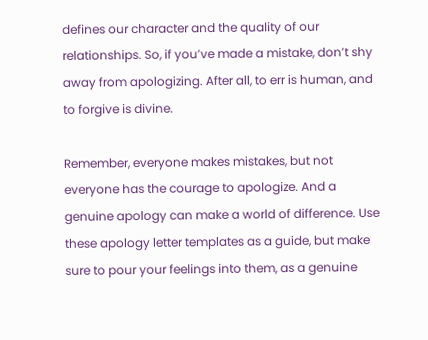defines our character and the quality of our relationships. So, if you’ve made a mistake, don’t shy away from apologizing. After all, to err is human, and to forgive is divine.

Remember, everyone makes mistakes, but not everyone has the courage to apologize. And a genuine apology can make a world of difference. Use these apology letter templates as a guide, but make sure to pour your feelings into them, as a genuine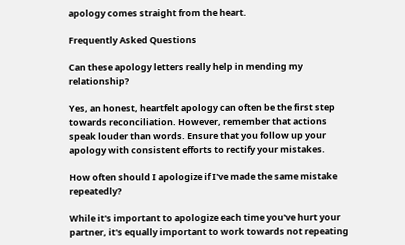apology comes straight from the heart.

Frequently Asked Questions

Can these apology letters really help in mending my relationship?

Yes, an honest, heartfelt apology can often be the first step towards reconciliation. However, remember that actions speak louder than words. Ensure that you follow up your apology with consistent efforts to rectify your mistakes.

How often should I apologize if I've made the same mistake repeatedly?

While it's important to apologize each time you've hurt your partner, it's equally important to work towards not repeating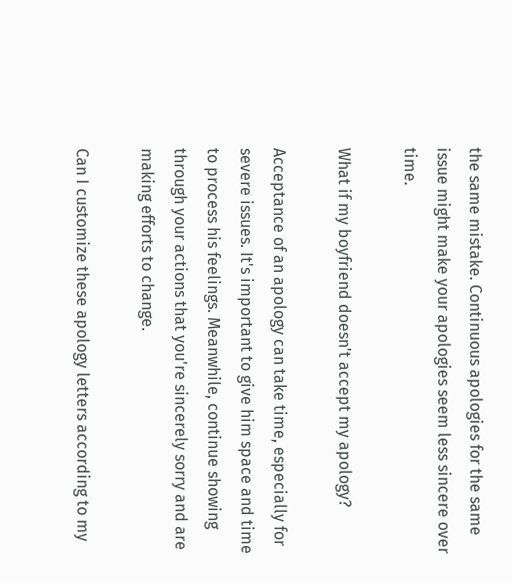the same mistake. Continuous apologies for the same issue might make your apologies seem less sincere over time.

What if my boyfriend doesn't accept my apology?

Acceptance of an apology can take time, especially for severe issues. It's important to give him space and time to process his feelings. Meanwhile, continue showing through your actions that you're sincerely sorry and are making efforts to change.

Can I customize these apology letters according to my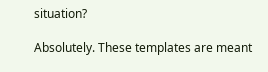situation?

Absolutely. These templates are meant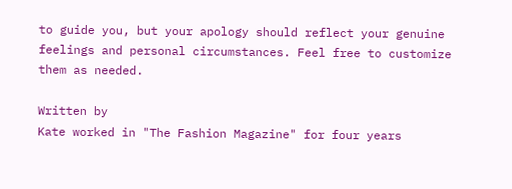to guide you, but your apology should reflect your genuine feelings and personal circumstances. Feel free to customize them as needed.

Written by
Kate worked in "The Fashion Magazine" for four years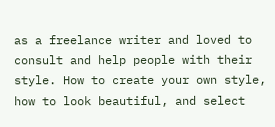as a freelance writer and loved to consult and help people with their style. How to create your own style, how to look beautiful, and select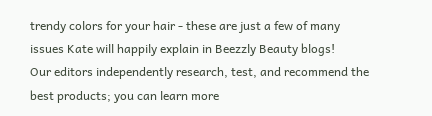trendy colors for your hair - these are just a few of many issues Kate will happily explain in Beezzly Beauty blogs!
Our editors independently research, test, and recommend the best products; you can learn more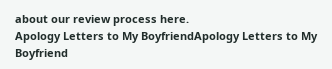about our review process here.
Apology Letters to My BoyfriendApology Letters to My Boyfriend